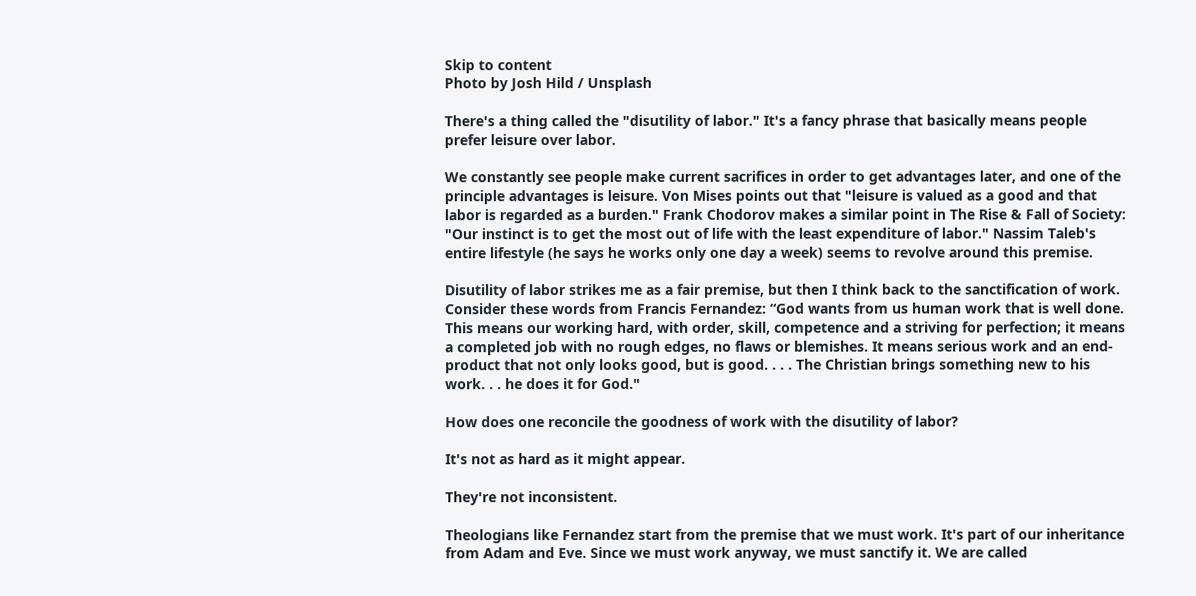Skip to content
Photo by Josh Hild / Unsplash

There's a thing called the "disutility of labor." It's a fancy phrase that basically means people prefer leisure over labor.

We constantly see people make current sacrifices in order to get advantages later, and one of the principle advantages is leisure. Von Mises points out that "leisure is valued as a good and that labor is regarded as a burden." Frank Chodorov makes a similar point in The Rise & Fall of Society: "Our instinct is to get the most out of life with the least expenditure of labor." Nassim Taleb's entire lifestyle (he says he works only one day a week) seems to revolve around this premise.

Disutility of labor strikes me as a fair premise, but then I think back to the sanctification of work. Consider these words from Francis Fernandez: “God wants from us human work that is well done. This means our working hard, with order, skill, competence and a striving for perfection; it means a completed job with no rough edges, no flaws or blemishes. It means serious work and an end-product that not only looks good, but is good. . . . The Christian brings something new to his work. . . he does it for God."

How does one reconcile the goodness of work with the disutility of labor?

It's not as hard as it might appear.

They're not inconsistent.

Theologians like Fernandez start from the premise that we must work. It's part of our inheritance from Adam and Eve. Since we must work anyway, we must sanctify it. We are called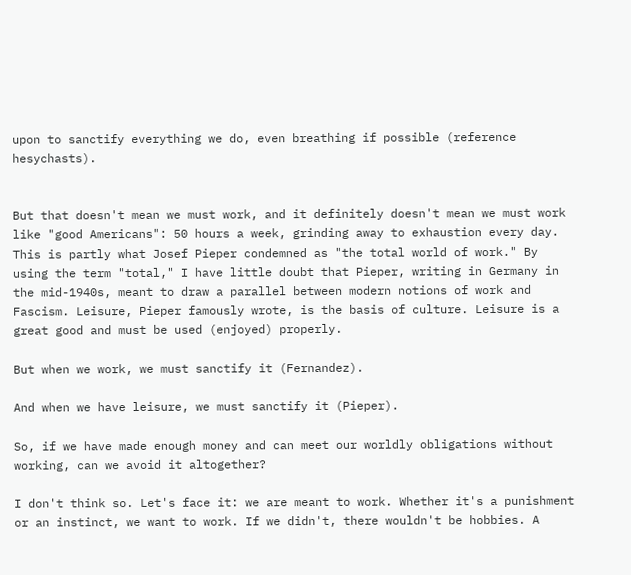upon to sanctify everything we do, even breathing if possible (reference hesychasts).


But that doesn't mean we must work, and it definitely doesn't mean we must work like "good Americans": 50 hours a week, grinding away to exhaustion every day. This is partly what Josef Pieper condemned as "the total world of work." By using the term "total," I have little doubt that Pieper, writing in Germany in the mid-1940s, meant to draw a parallel between modern notions of work and Fascism. Leisure, Pieper famously wrote, is the basis of culture. Leisure is a great good and must be used (enjoyed) properly.

But when we work, we must sanctify it (Fernandez).

And when we have leisure, we must sanctify it (Pieper).

So, if we have made enough money and can meet our worldly obligations without working, can we avoid it altogether?

I don't think so. Let's face it: we are meant to work. Whether it's a punishment or an instinct, we want to work. If we didn't, there wouldn't be hobbies. A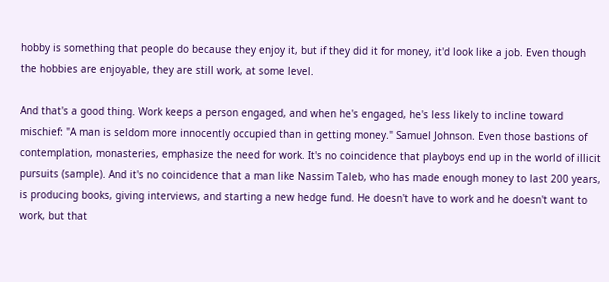hobby is something that people do because they enjoy it, but if they did it for money, it'd look like a job. Even though the hobbies are enjoyable, they are still work, at some level.

And that's a good thing. Work keeps a person engaged, and when he's engaged, he's less likely to incline toward mischief: "A man is seldom more innocently occupied than in getting money." Samuel Johnson. Even those bastions of contemplation, monasteries, emphasize the need for work. It's no coincidence that playboys end up in the world of illicit pursuits (sample). And it's no coincidence that a man like Nassim Taleb, who has made enough money to last 200 years, is producing books, giving interviews, and starting a new hedge fund. He doesn't have to work and he doesn't want to work, but that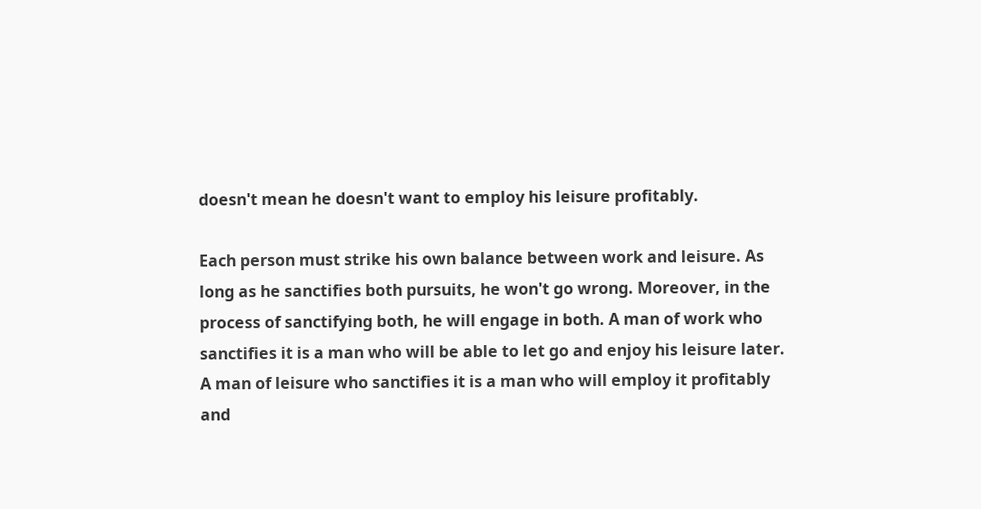doesn't mean he doesn't want to employ his leisure profitably.

Each person must strike his own balance between work and leisure. As long as he sanctifies both pursuits, he won't go wrong. Moreover, in the process of sanctifying both, he will engage in both. A man of work who sanctifies it is a man who will be able to let go and enjoy his leisure later. A man of leisure who sanctifies it is a man who will employ it profitably and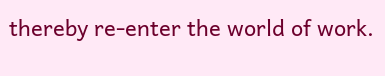thereby re-enter the world of work.